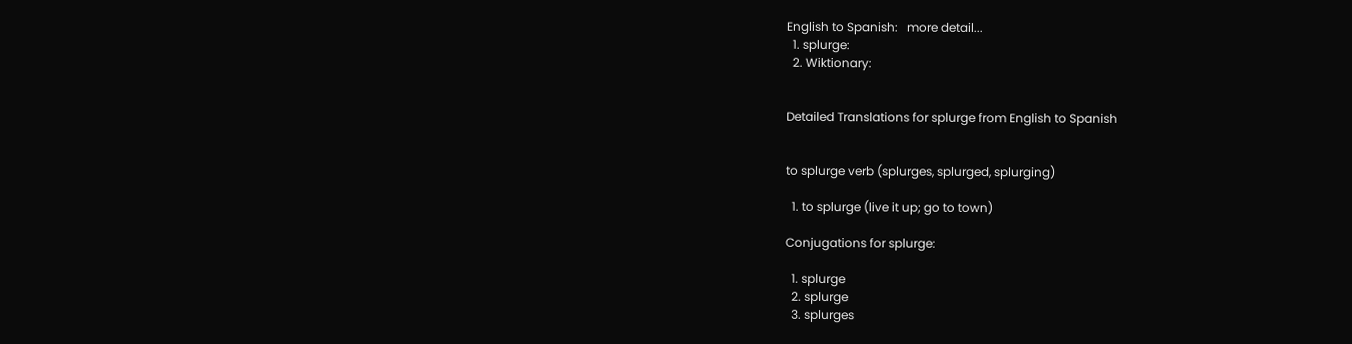English to Spanish:   more detail...
  1. splurge:
  2. Wiktionary:


Detailed Translations for splurge from English to Spanish


to splurge verb (splurges, splurged, splurging)

  1. to splurge (live it up; go to town)

Conjugations for splurge:

  1. splurge
  2. splurge
  3. splurges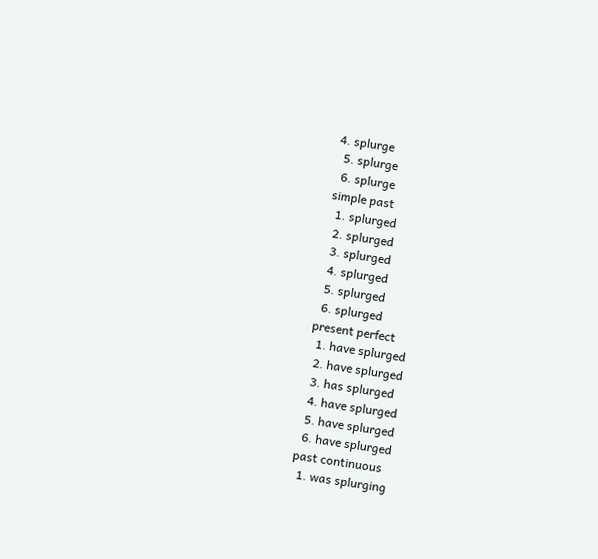4. splurge
  5. splurge
  6. splurge
simple past
  1. splurged
  2. splurged
  3. splurged
  4. splurged
  5. splurged
  6. splurged
present perfect
  1. have splurged
  2. have splurged
  3. has splurged
  4. have splurged
  5. have splurged
  6. have splurged
past continuous
  1. was splurging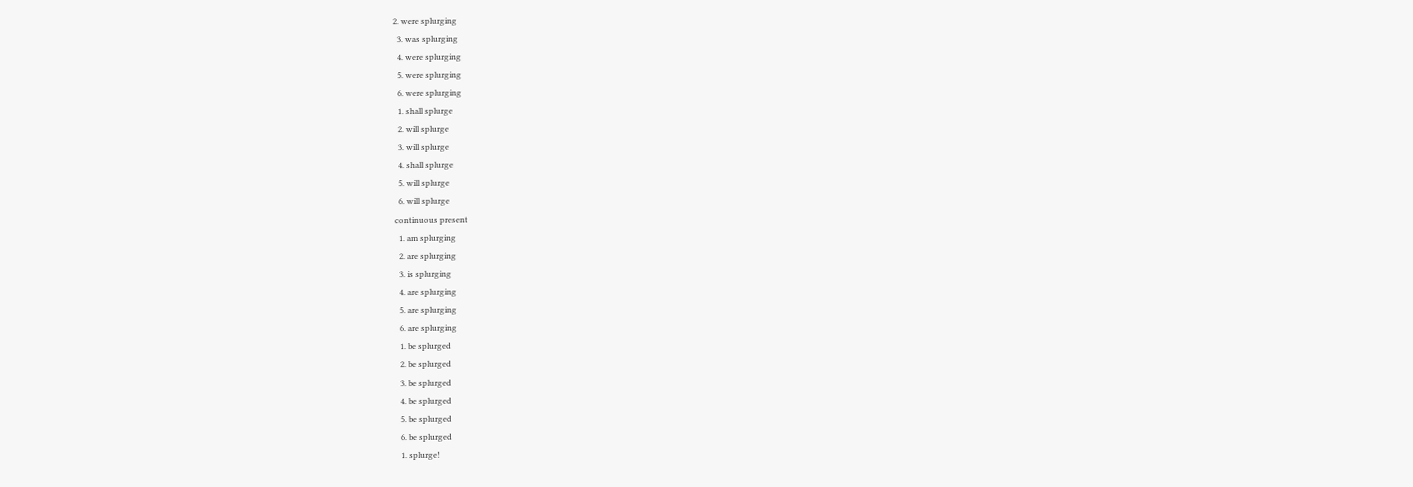2. were splurging
  3. was splurging
  4. were splurging
  5. were splurging
  6. were splurging
  1. shall splurge
  2. will splurge
  3. will splurge
  4. shall splurge
  5. will splurge
  6. will splurge
continuous present
  1. am splurging
  2. are splurging
  3. is splurging
  4. are splurging
  5. are splurging
  6. are splurging
  1. be splurged
  2. be splurged
  3. be splurged
  4. be splurged
  5. be splurged
  6. be splurged
  1. splurge!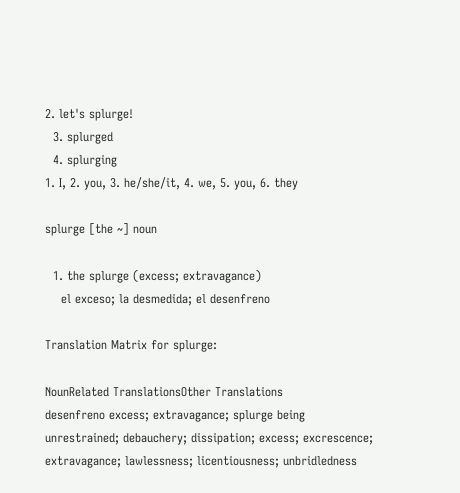2. let's splurge!
  3. splurged
  4. splurging
1. I, 2. you, 3. he/she/it, 4. we, 5. you, 6. they

splurge [the ~] noun

  1. the splurge (excess; extravagance)
    el exceso; la desmedida; el desenfreno

Translation Matrix for splurge:

NounRelated TranslationsOther Translations
desenfreno excess; extravagance; splurge being unrestrained; debauchery; dissipation; excess; excrescence; extravagance; lawlessness; licentiousness; unbridledness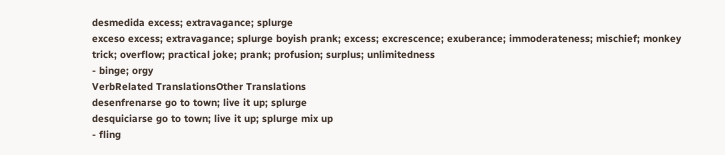desmedida excess; extravagance; splurge
exceso excess; extravagance; splurge boyish prank; excess; excrescence; exuberance; immoderateness; mischief; monkey trick; overflow; practical joke; prank; profusion; surplus; unlimitedness
- binge; orgy
VerbRelated TranslationsOther Translations
desenfrenarse go to town; live it up; splurge
desquiciarse go to town; live it up; splurge mix up
- fling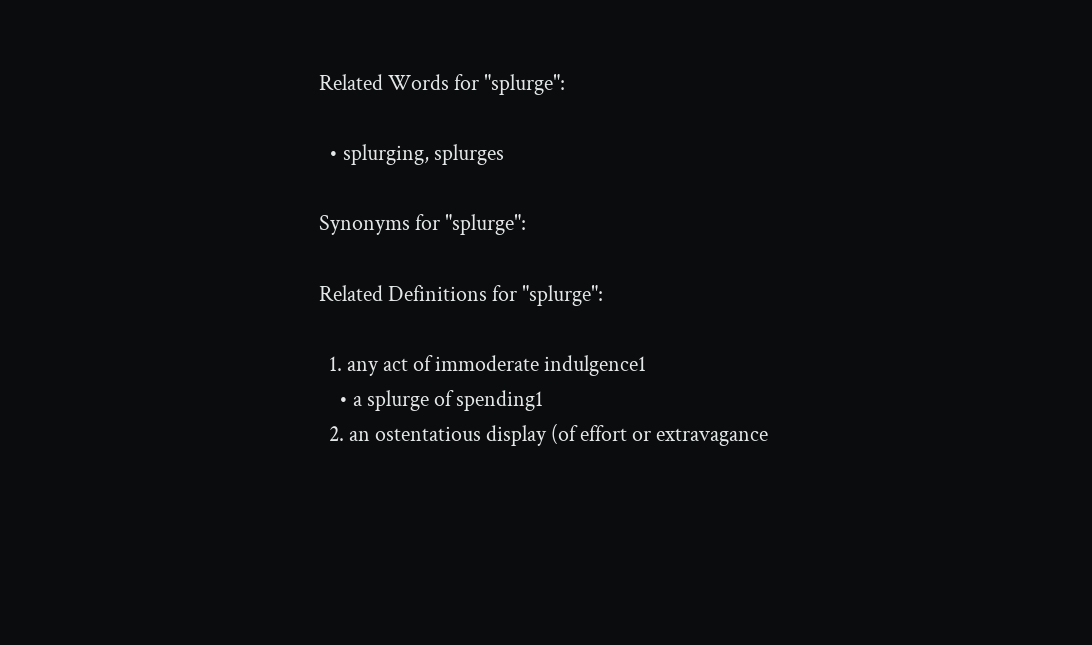Related Words for "splurge":

  • splurging, splurges

Synonyms for "splurge":

Related Definitions for "splurge":

  1. any act of immoderate indulgence1
    • a splurge of spending1
  2. an ostentatious display (of effort or extravagance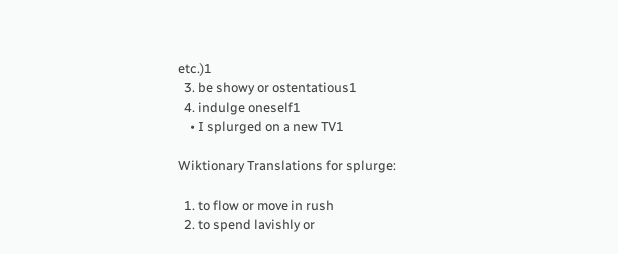etc.)1
  3. be showy or ostentatious1
  4. indulge oneself1
    • I splurged on a new TV1

Wiktionary Translations for splurge:

  1. to flow or move in rush
  2. to spend lavishly or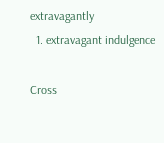extravagantly
  1. extravagant indulgence

Cross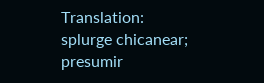Translation:
splurge chicanear; presumir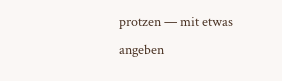protzen — mit etwas angeben